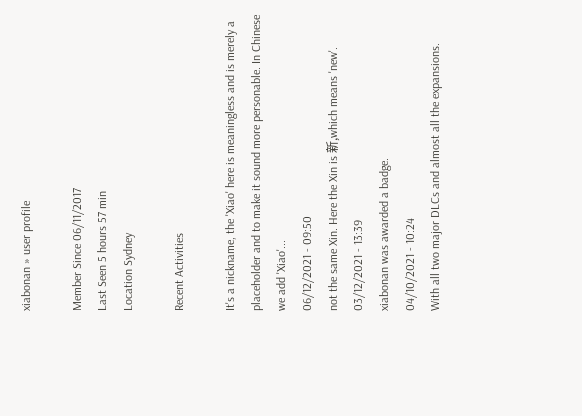xiabonan » user profile

Member Since 06/11/2017
Last Seen 5 hours 57 min
Location Sydney

Recent Activities

It's a nickname, the 'Xiao' here is meaningless and is merely a placeholder and to make it sound more personable. In Chinese we add 'Xiao'...
06/12/2021 - 09:50
not the same Xin. Here the Xin is 新,which means 'new'.
03/12/2021 - 13:39
xiabonan was awarded a badge.
04/10/2021 - 10:24
With all two major DLCs and almost all the expansions.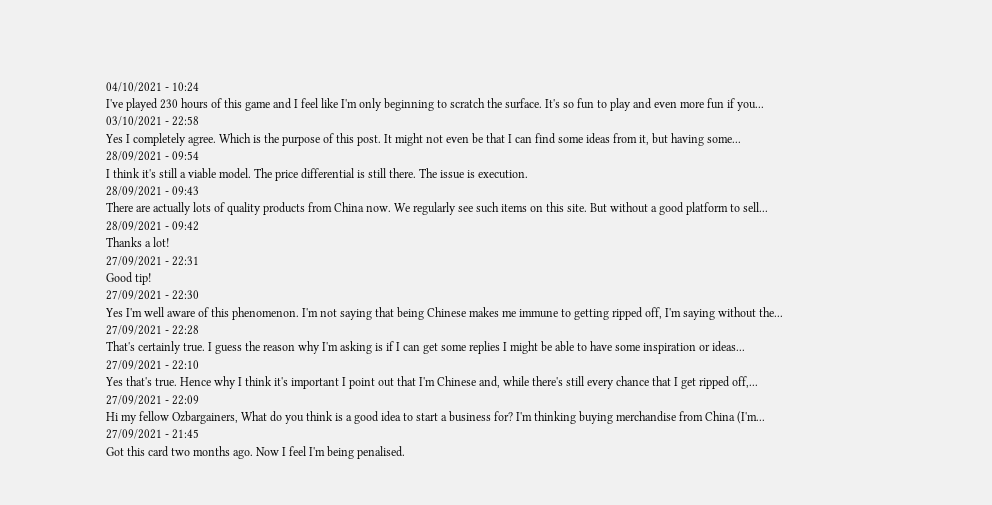04/10/2021 - 10:24
I've played 230 hours of this game and I feel like I'm only beginning to scratch the surface. It's so fun to play and even more fun if you...
03/10/2021 - 22:58
Yes I completely agree. Which is the purpose of this post. It might not even be that I can find some ideas from it, but having some...
28/09/2021 - 09:54
I think it's still a viable model. The price differential is still there. The issue is execution.
28/09/2021 - 09:43
There are actually lots of quality products from China now. We regularly see such items on this site. But without a good platform to sell...
28/09/2021 - 09:42
Thanks a lot!
27/09/2021 - 22:31
Good tip!
27/09/2021 - 22:30
Yes I'm well aware of this phenomenon. I'm not saying that being Chinese makes me immune to getting ripped off, I'm saying without the...
27/09/2021 - 22:28
That's certainly true. I guess the reason why I'm asking is if I can get some replies I might be able to have some inspiration or ideas...
27/09/2021 - 22:10
Yes that's true. Hence why I think it's important I point out that I'm Chinese and, while there's still every chance that I get ripped off,...
27/09/2021 - 22:09
Hi my fellow Ozbargainers, What do you think is a good idea to start a business for? I'm thinking buying merchandise from China (I'm...
27/09/2021 - 21:45
Got this card two months ago. Now I feel I'm being penalised.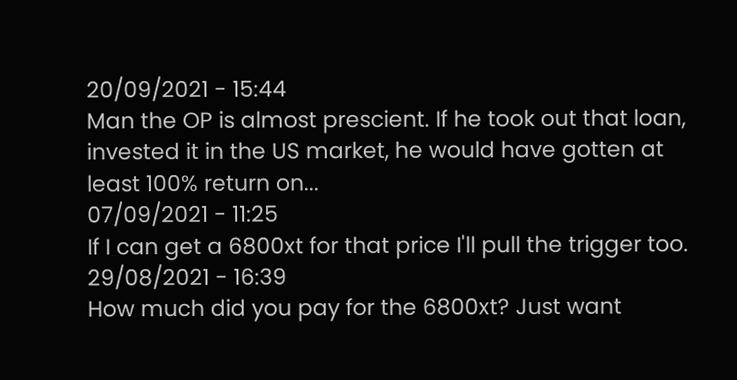20/09/2021 - 15:44
Man the OP is almost prescient. If he took out that loan, invested it in the US market, he would have gotten at least 100% return on...
07/09/2021 - 11:25
If I can get a 6800xt for that price I'll pull the trigger too.
29/08/2021 - 16:39
How much did you pay for the 6800xt? Just want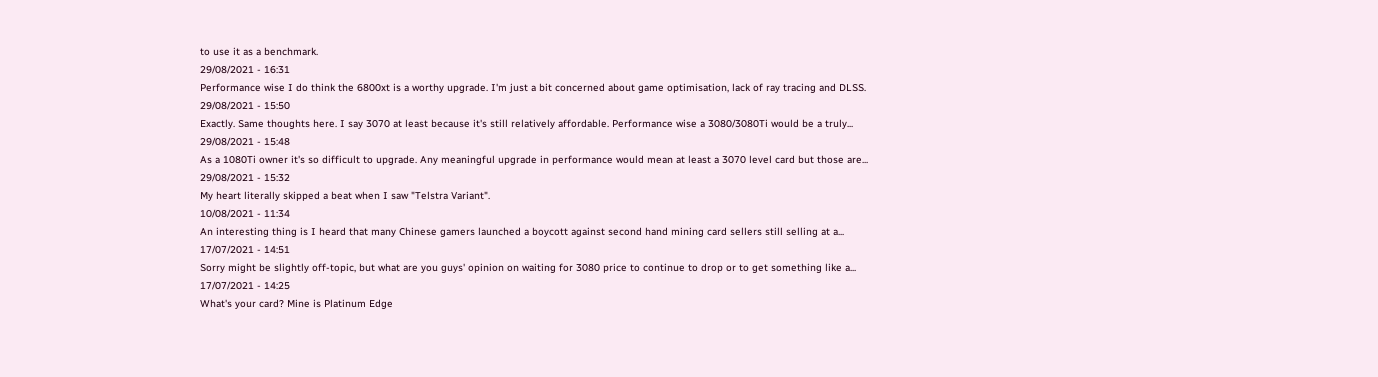to use it as a benchmark.
29/08/2021 - 16:31
Performance wise I do think the 6800xt is a worthy upgrade. I'm just a bit concerned about game optimisation, lack of ray tracing and DLSS.
29/08/2021 - 15:50
Exactly. Same thoughts here. I say 3070 at least because it's still relatively affordable. Performance wise a 3080/3080Ti would be a truly...
29/08/2021 - 15:48
As a 1080Ti owner it's so difficult to upgrade. Any meaningful upgrade in performance would mean at least a 3070 level card but those are...
29/08/2021 - 15:32
My heart literally skipped a beat when I saw "Telstra Variant".
10/08/2021 - 11:34
An interesting thing is I heard that many Chinese gamers launched a boycott against second hand mining card sellers still selling at a...
17/07/2021 - 14:51
Sorry might be slightly off-topic, but what are you guys' opinion on waiting for 3080 price to continue to drop or to get something like a...
17/07/2021 - 14:25
What's your card? Mine is Platinum Edge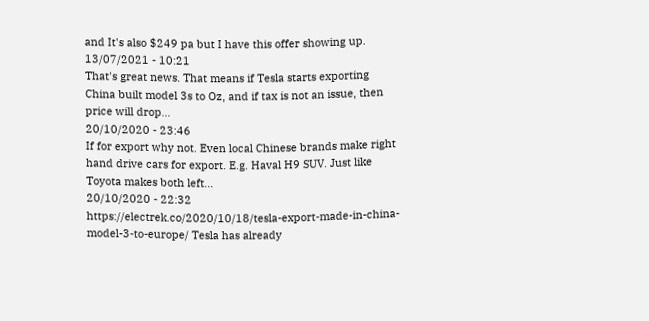and It's also $249 pa but I have this offer showing up.
13/07/2021 - 10:21
That's great news. That means if Tesla starts exporting China built model 3s to Oz, and if tax is not an issue, then price will drop...
20/10/2020 - 23:46
If for export why not. Even local Chinese brands make right hand drive cars for export. E.g. Haval H9 SUV. Just like Toyota makes both left...
20/10/2020 - 22:32
https://electrek.co/2020/10/18/tesla-export-made-in-china-model-3-to-europe/ Tesla has already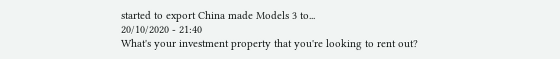started to export China made Models 3 to...
20/10/2020 - 21:40
What's your investment property that you're looking to rent out?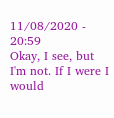11/08/2020 - 20:59
Okay, I see, but I'm not. If I were I would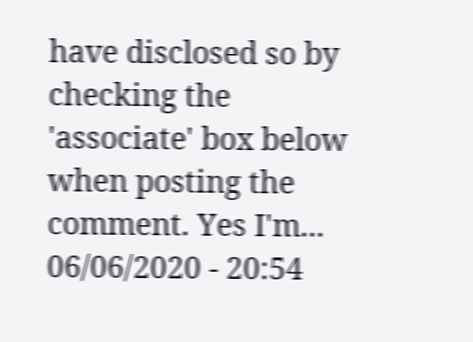have disclosed so by checking the 'associate' box below when posting the comment. Yes I'm...
06/06/2020 - 20:54